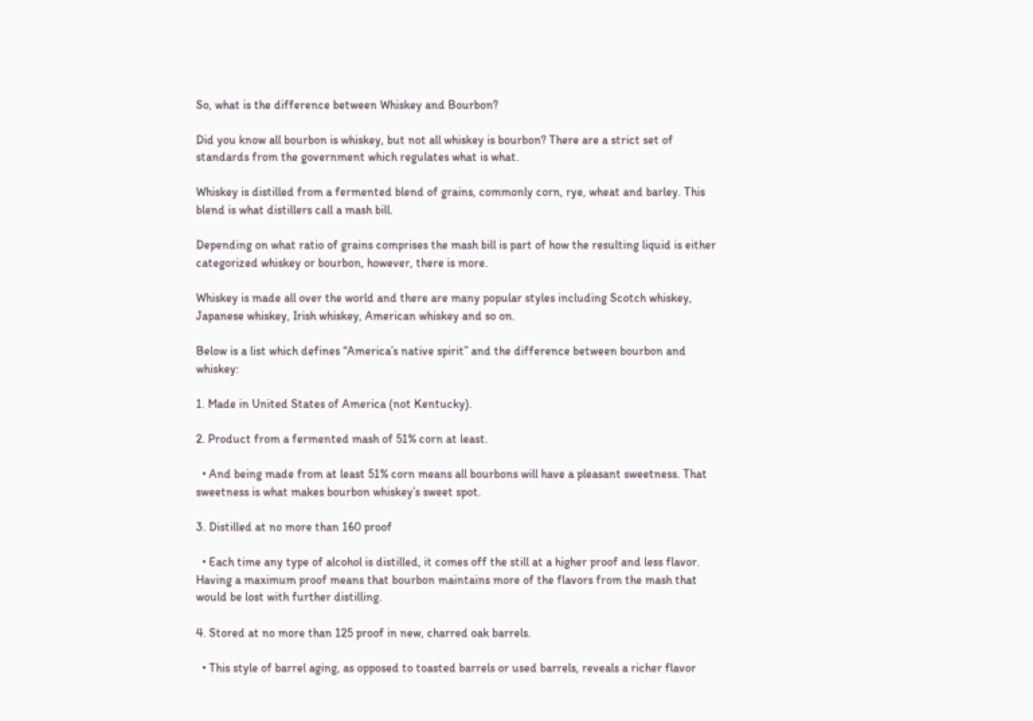So, what is the difference between Whiskey and Bourbon?

Did you know all bourbon is whiskey, but not all whiskey is bourbon? There are a strict set of standards from the government which regulates what is what.

Whiskey is distilled from a fermented blend of grains, commonly corn, rye, wheat and barley. This blend is what distillers call a mash bill.

Depending on what ratio of grains comprises the mash bill is part of how the resulting liquid is either categorized whiskey or bourbon, however, there is more.

Whiskey is made all over the world and there are many popular styles including Scotch whiskey, Japanese whiskey, Irish whiskey, American whiskey and so on.

Below is a list which defines “America’s native spirit” and the difference between bourbon and whiskey:

1. Made in United States of America (not Kentucky).

2. Product from a fermented mash of 51% corn at least.

  • And being made from at least 51% corn means all bourbons will have a pleasant sweetness. That sweetness is what makes bourbon whiskey’s sweet spot.

3. Distilled at no more than 160 proof

  • Each time any type of alcohol is distilled, it comes off the still at a higher proof and less flavor. Having a maximum proof means that bourbon maintains more of the flavors from the mash that would be lost with further distilling.

4. Stored at no more than 125 proof in new, charred oak barrels.

  • This style of barrel aging, as opposed to toasted barrels or used barrels, reveals a richer flavor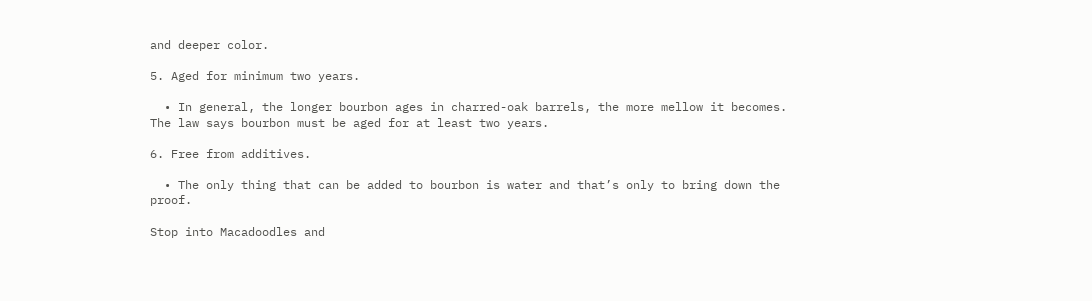and deeper color.

5. Aged for minimum two years.

  • In general, the longer bourbon ages in charred-oak barrels, the more mellow it becomes. The law says bourbon must be aged for at least two years.

6. Free from additives.

  • The only thing that can be added to bourbon is water and that’s only to bring down the proof.

Stop into Macadoodles and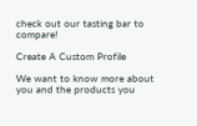check out our tasting bar to compare!

Create A Custom Profile

We want to know more about you and the products you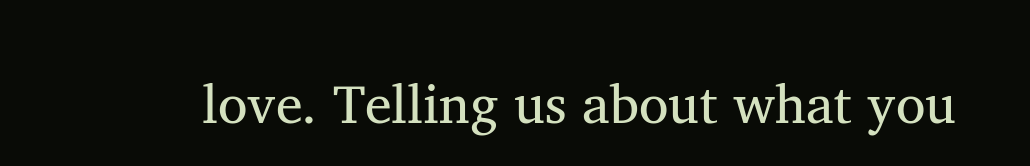love. Telling us about what you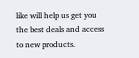like will help us get you the best deals and access to new products.